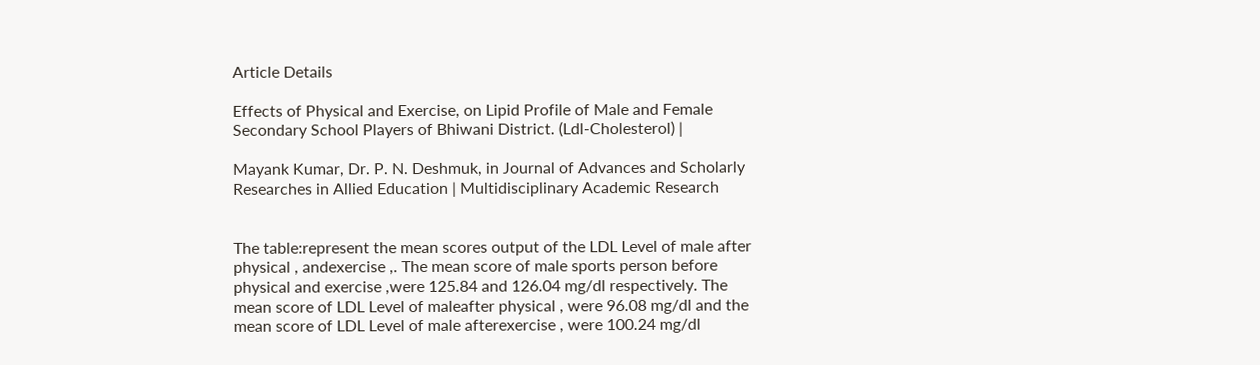Article Details

Effects of Physical and Exercise, on Lipid Profile of Male and Female Secondary School Players of Bhiwani District. (Ldl-Cholesterol) |

Mayank Kumar, Dr. P. N. Deshmuk, in Journal of Advances and Scholarly Researches in Allied Education | Multidisciplinary Academic Research


The table:represent the mean scores output of the LDL Level of male after physical , andexercise ,. The mean score of male sports person before physical and exercise ,were 125.84 and 126.04 mg/dl respectively. The mean score of LDL Level of maleafter physical , were 96.08 mg/dl and the mean score of LDL Level of male afterexercise , were 100.24 mg/dl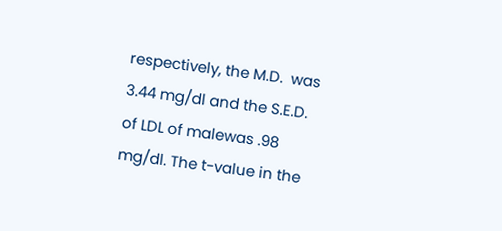respectively, the M.D.  was 3.44 mg/dl and the S.E.D. of LDL of malewas .98 mg/dl. The t-value in the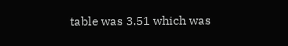table was 3.51 which was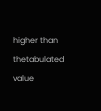higher than thetabulated value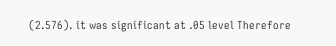(2.576). it was significant at .05 level Therefore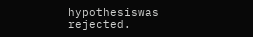hypothesiswas rejected.